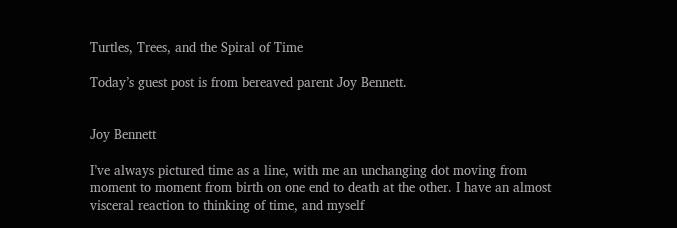Turtles, Trees, and the Spiral of Time

Today’s guest post is from bereaved parent Joy Bennett.


Joy Bennett

I’ve always pictured time as a line, with me an unchanging dot moving from moment to moment from birth on one end to death at the other. I have an almost visceral reaction to thinking of time, and myself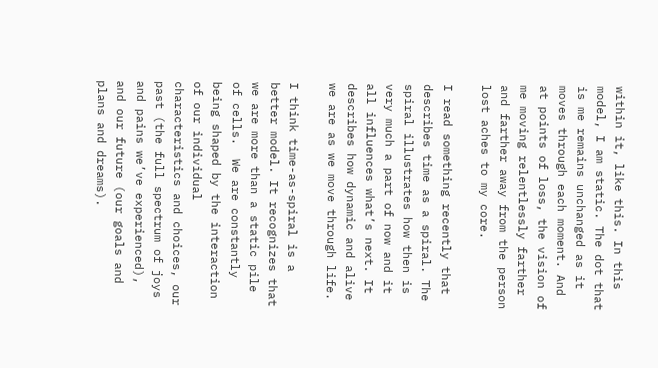within it, like this. In this model, I am static. The dot that is me remains unchanged as it moves through each moment. And at points of loss, the vision of me moving relentlessly farther and farther away from the person lost aches to my core.

I read something recently that describes time as a spiral. The spiral illustrates how then is very much a part of now and it all influences what’s next. It describes how dynamic and alive we are as we move through life.

I think time-as-spiral is a better model. It recognizes that we are more than a static pile of cells.  We are constantly being shaped by the interaction of our individual characteristics and choices, our past (the full spectrum of joys and pains we’ve experienced), and our future (our goals and plans and dreams).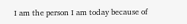I am the person I am today because of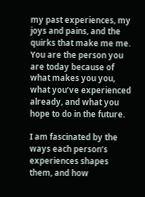my past experiences, my joys and pains, and the quirks that make me me. You are the person you are today because of what makes you you, what you’ve experienced already, and what you hope to do in the future.

I am fascinated by the ways each person’s experiences shapes them, and how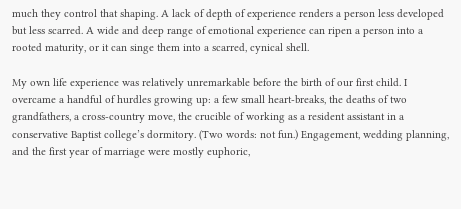much they control that shaping. A lack of depth of experience renders a person less developed but less scarred. A wide and deep range of emotional experience can ripen a person into a rooted maturity, or it can singe them into a scarred, cynical shell.

My own life experience was relatively unremarkable before the birth of our first child. I overcame a handful of hurdles growing up: a few small heart-breaks, the deaths of two grandfathers, a cross-country move, the crucible of working as a resident assistant in a conservative Baptist college’s dormitory. (Two words: not fun.) Engagement, wedding planning, and the first year of marriage were mostly euphoric,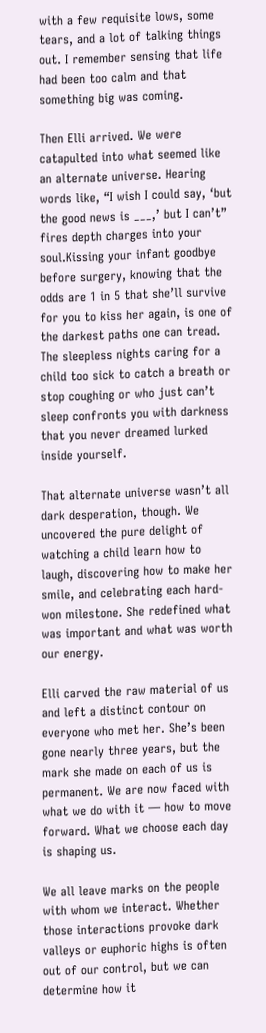with a few requisite lows, some tears, and a lot of talking things out. I remember sensing that life had been too calm and that something big was coming.

Then Elli arrived. We were catapulted into what seemed like an alternate universe. Hearing words like, “I wish I could say, ‘but the good news is ___,’ but I can’t” fires depth charges into your soul.Kissing your infant goodbye before surgery, knowing that the odds are 1 in 5 that she’ll survive for you to kiss her again, is one of the darkest paths one can tread. The sleepless nights caring for a child too sick to catch a breath or stop coughing or who just can’t sleep confronts you with darkness that you never dreamed lurked inside yourself.

That alternate universe wasn’t all dark desperation, though. We uncovered the pure delight of watching a child learn how to laugh, discovering how to make her smile, and celebrating each hard-won milestone. She redefined what was important and what was worth our energy.

Elli carved the raw material of us and left a distinct contour on everyone who met her. She’s been gone nearly three years, but the mark she made on each of us is permanent. We are now faced with what we do with it — how to move forward. What we choose each day is shaping us.

We all leave marks on the people with whom we interact. Whether those interactions provoke dark valleys or euphoric highs is often out of our control, but we can determine how it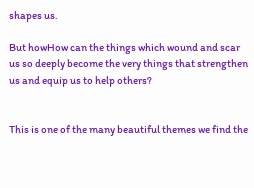shapes us.

But howHow can the things which wound and scar us so deeply become the very things that strengthen us and equip us to help others?


This is one of the many beautiful themes we find the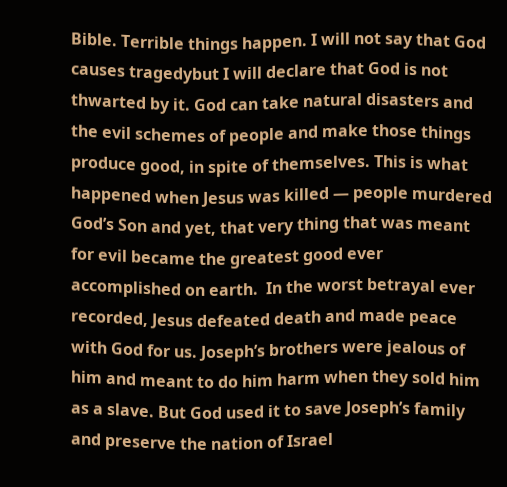Bible. Terrible things happen. I will not say that God causes tragedybut I will declare that God is not thwarted by it. God can take natural disasters and the evil schemes of people and make those things produce good, in spite of themselves. This is what happened when Jesus was killed — people murdered God’s Son and yet, that very thing that was meant for evil became the greatest good ever accomplished on earth.  In the worst betrayal ever recorded, Jesus defeated death and made peace with God for us. Joseph’s brothers were jealous of him and meant to do him harm when they sold him as a slave. But God used it to save Joseph’s family and preserve the nation of Israel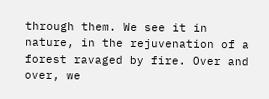through them. We see it in nature, in the rejuvenation of a forest ravaged by fire. Over and over, we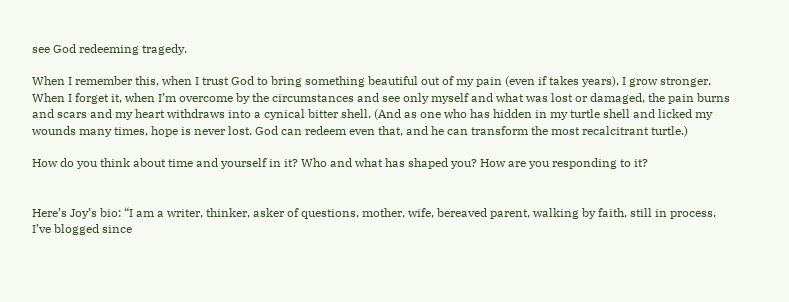see God redeeming tragedy.

When I remember this, when I trust God to bring something beautiful out of my pain (even if takes years), I grow stronger. When I forget it, when I’m overcome by the circumstances and see only myself and what was lost or damaged, the pain burns and scars and my heart withdraws into a cynical bitter shell. (And as one who has hidden in my turtle shell and licked my wounds many times, hope is never lost. God can redeem even that, and he can transform the most recalcitrant turtle.)

How do you think about time and yourself in it? Who and what has shaped you? How are you responding to it?


Here’s Joy’s bio: “I am a writer, thinker, asker of questions, mother, wife, bereaved parent, walking by faith, still in process. I’ve blogged since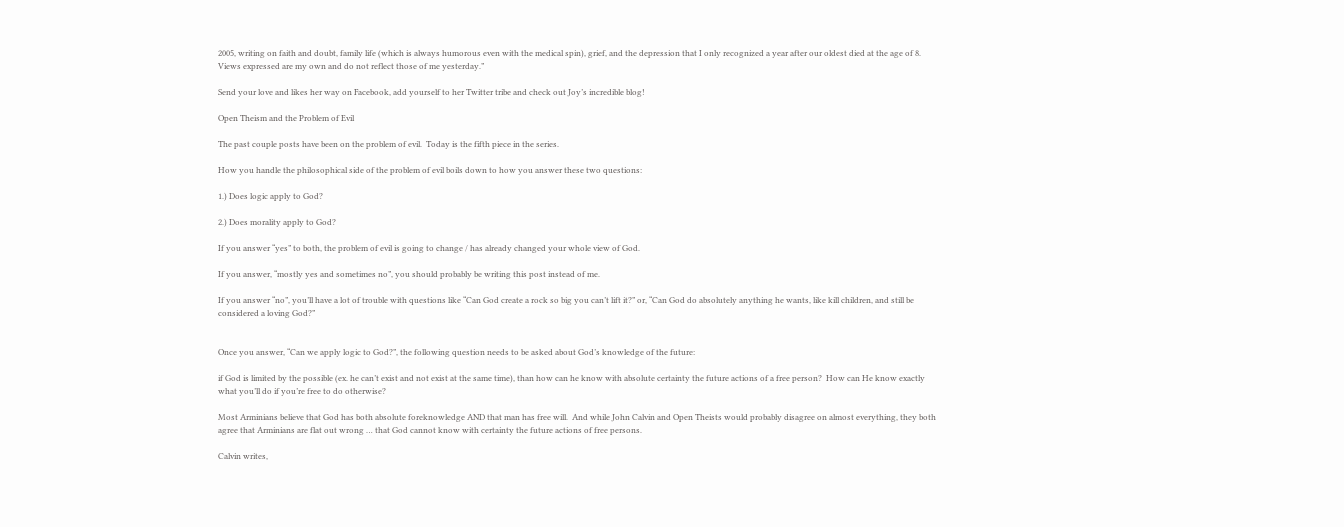2005, writing on faith and doubt, family life (which is always humorous even with the medical spin), grief, and the depression that I only recognized a year after our oldest died at the age of 8. Views expressed are my own and do not reflect those of me yesterday.”

Send your love and likes her way on Facebook, add yourself to her Twitter tribe and check out Joy’s incredible blog!

Open Theism and the Problem of Evil

The past couple posts have been on the problem of evil.  Today is the fifth piece in the series.

How you handle the philosophical side of the problem of evil boils down to how you answer these two questions:

1.) Does logic apply to God?

2.) Does morality apply to God?

If you answer “yes” to both, the problem of evil is going to change / has already changed your whole view of God.

If you answer, “mostly yes and sometimes no”, you should probably be writing this post instead of me.

If you answer “no”, you’ll have a lot of trouble with questions like “Can God create a rock so big you can’t lift it?” or, “Can God do absolutely anything he wants, like kill children, and still be considered a loving God?”


Once you answer, “Can we apply logic to God?”, the following question needs to be asked about God’s knowledge of the future:

if God is limited by the possible (ex. he can’t exist and not exist at the same time), than how can he know with absolute certainty the future actions of a free person?  How can He know exactly what you’ll do if you’re free to do otherwise?

Most Arminians believe that God has both absolute foreknowledge AND that man has free will.  And while John Calvin and Open Theists would probably disagree on almost everything, they both agree that Arminians are flat out wrong … that God cannot know with certainty the future actions of free persons.

Calvin writes,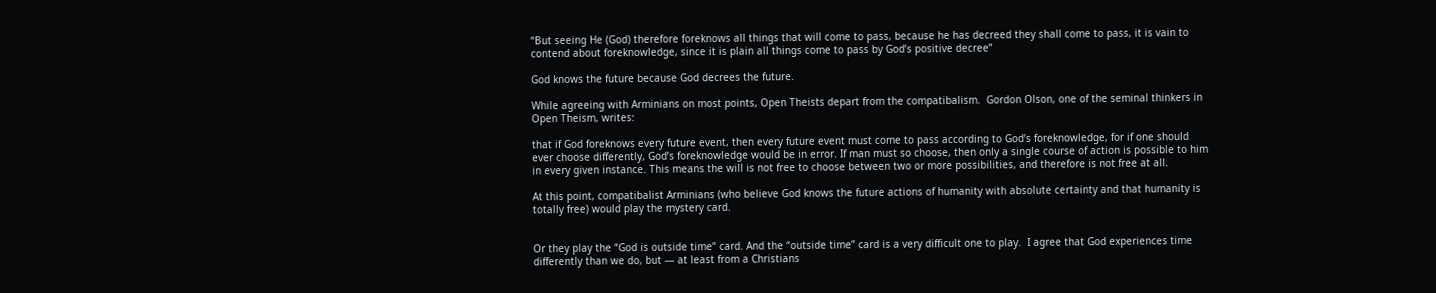“But seeing He (God) therefore foreknows all things that will come to pass, because he has decreed they shall come to pass, it is vain to contend about foreknowledge, since it is plain all things come to pass by God’s positive decree”

God knows the future because God decrees the future.

While agreeing with Arminians on most points, Open Theists depart from the compatibalism.  Gordon Olson, one of the seminal thinkers in Open Theism, writes:

that if God foreknows every future event, then every future event must come to pass according to God’s foreknowledge, for if one should ever choose differently, God’s foreknowledge would be in error. If man must so choose, then only a single course of action is possible to him in every given instance. This means the will is not free to choose between two or more possibilities, and therefore is not free at all.

At this point, compatibalist Arminians (who believe God knows the future actions of humanity with absolute certainty and that humanity is totally free) would play the mystery card.


Or they play the “God is outside time” card. And the “outside time” card is a very difficult one to play.  I agree that God experiences time differently than we do, but — at least from a Christians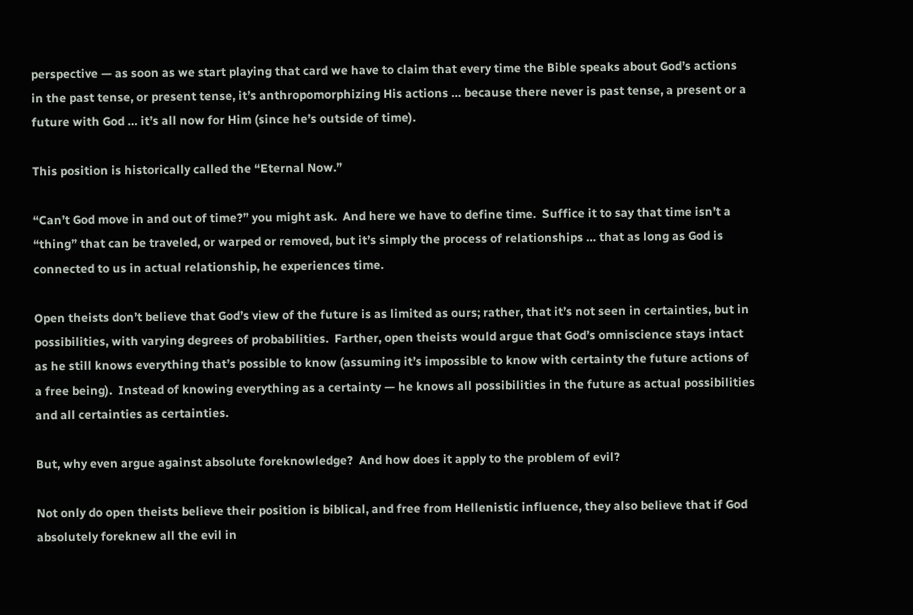perspective — as soon as we start playing that card we have to claim that every time the Bible speaks about God’s actions in the past tense, or present tense, it’s anthropomorphizing His actions … because there never is past tense, a present or a future with God … it’s all now for Him (since he’s outside of time).

This position is historically called the “Eternal Now.”

“Can’t God move in and out of time?” you might ask.  And here we have to define time.  Suffice it to say that time isn’t a “thing” that can be traveled, or warped or removed, but it’s simply the process of relationships … that as long as God is connected to us in actual relationship, he experiences time.

Open theists don’t believe that God’s view of the future is as limited as ours; rather, that it’s not seen in certainties, but in possibilities, with varying degrees of probabilities.  Farther, open theists would argue that God’s omniscience stays intact as he still knows everything that’s possible to know (assuming it’s impossible to know with certainty the future actions of a free being).  Instead of knowing everything as a certainty — he knows all possibilities in the future as actual possibilities and all certainties as certainties.

But, why even argue against absolute foreknowledge?  And how does it apply to the problem of evil?

Not only do open theists believe their position is biblical, and free from Hellenistic influence, they also believe that if God absolutely foreknew all the evil in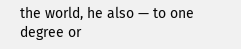the world, he also — to one degree or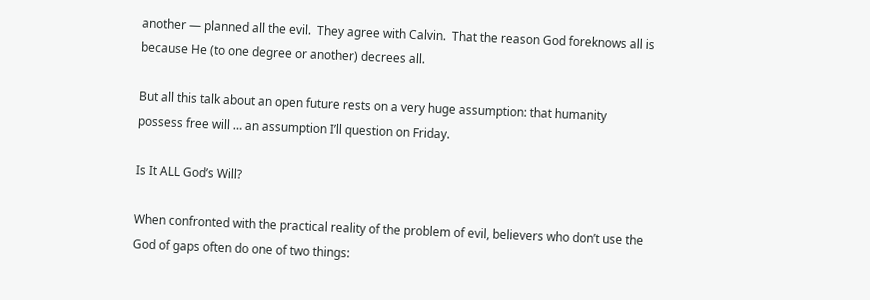another — planned all the evil.  They agree with Calvin.  That the reason God foreknows all is because He (to one degree or another) decrees all.

But all this talk about an open future rests on a very huge assumption: that humanity possess free will … an assumption I’ll question on Friday.

Is It ALL God’s Will?

When confronted with the practical reality of the problem of evil, believers who don’t use the God of gaps often do one of two things: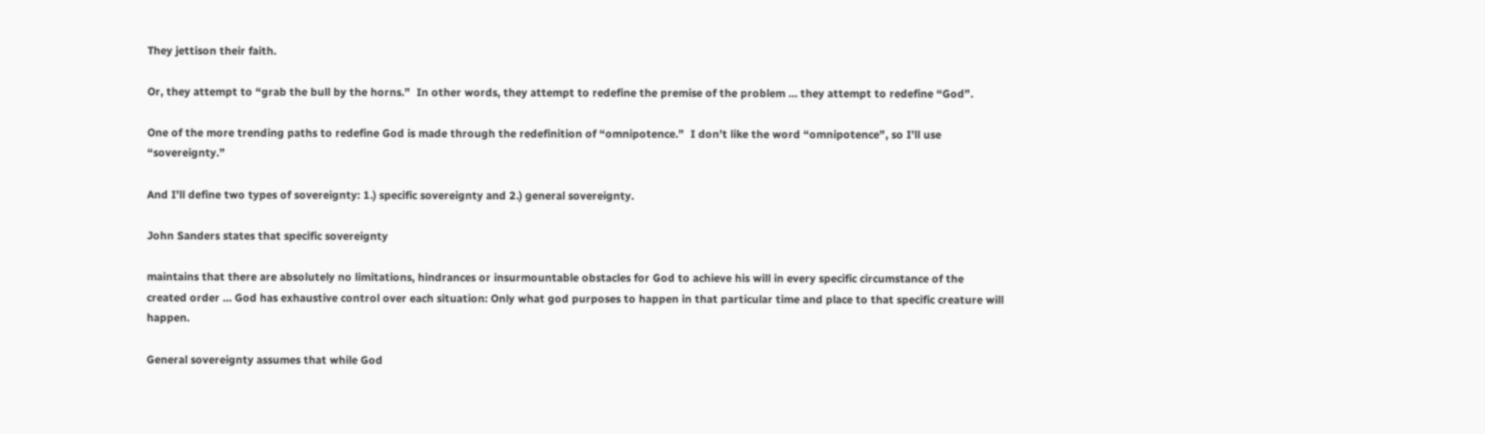They jettison their faith.

Or, they attempt to “grab the bull by the horns.”  In other words, they attempt to redefine the premise of the problem … they attempt to redefine “God”.

One of the more trending paths to redefine God is made through the redefinition of “omnipotence.”  I don’t like the word “omnipotence”, so I’ll use “sovereignty.”

And I’ll define two types of sovereignty: 1.) specific sovereignty and 2.) general sovereignty.

John Sanders states that specific sovereignty

maintains that there are absolutely no limitations, hindrances or insurmountable obstacles for God to achieve his will in every specific circumstance of the created order … God has exhaustive control over each situation: Only what god purposes to happen in that particular time and place to that specific creature will happen.

General sovereignty assumes that while God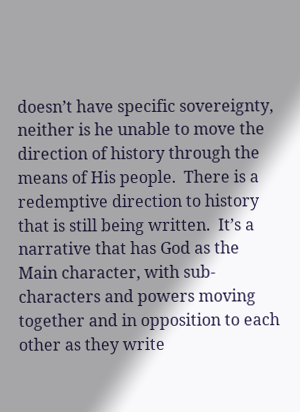doesn’t have specific sovereignty, neither is he unable to move the direction of history through the means of His people.  There is a redemptive direction to history that is still being written.  It’s a narrative that has God as the Main character, with sub-characters and powers moving together and in opposition to each other as they write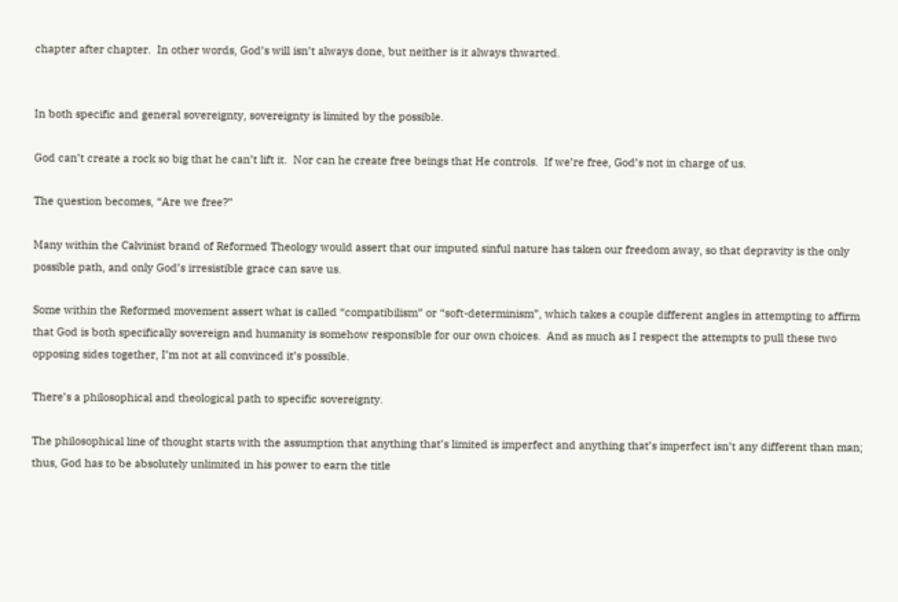chapter after chapter.  In other words, God’s will isn’t always done, but neither is it always thwarted.


In both specific and general sovereignty, sovereignty is limited by the possible.

God can’t create a rock so big that he can’t lift it.  Nor can he create free beings that He controls.  If we’re free, God’s not in charge of us.

The question becomes, “Are we free?”

Many within the Calvinist brand of Reformed Theology would assert that our imputed sinful nature has taken our freedom away, so that depravity is the only possible path, and only God’s irresistible grace can save us.

Some within the Reformed movement assert what is called “compatibilism” or “soft-determinism”, which takes a couple different angles in attempting to affirm that God is both specifically sovereign and humanity is somehow responsible for our own choices.  And as much as I respect the attempts to pull these two opposing sides together, I’m not at all convinced it’s possible.

There’s a philosophical and theological path to specific sovereignty.

The philosophical line of thought starts with the assumption that anything that’s limited is imperfect and anything that’s imperfect isn’t any different than man; thus, God has to be absolutely unlimited in his power to earn the title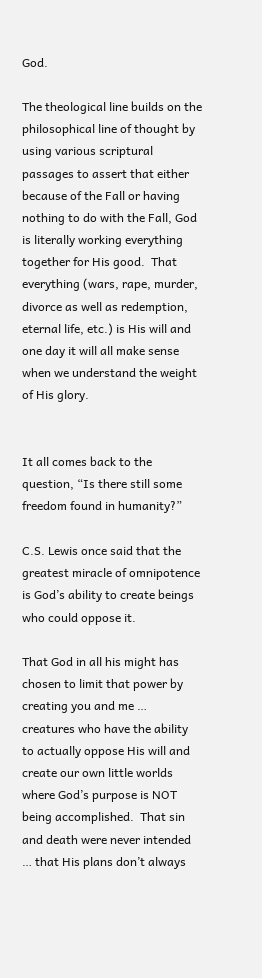God.

The theological line builds on the philosophical line of thought by using various scriptural passages to assert that either because of the Fall or having nothing to do with the Fall, God is literally working everything together for His good.  That everything (wars, rape, murder, divorce as well as redemption, eternal life, etc.) is His will and one day it will all make sense when we understand the weight of His glory.


It all comes back to the question, “Is there still some freedom found in humanity?”

C.S. Lewis once said that the greatest miracle of omnipotence is God’s ability to create beings who could oppose it.

That God in all his might has chosen to limit that power by creating you and me … creatures who have the ability to actually oppose His will and create our own little worlds where God’s purpose is NOT being accomplished.  That sin and death were never intended … that His plans don’t always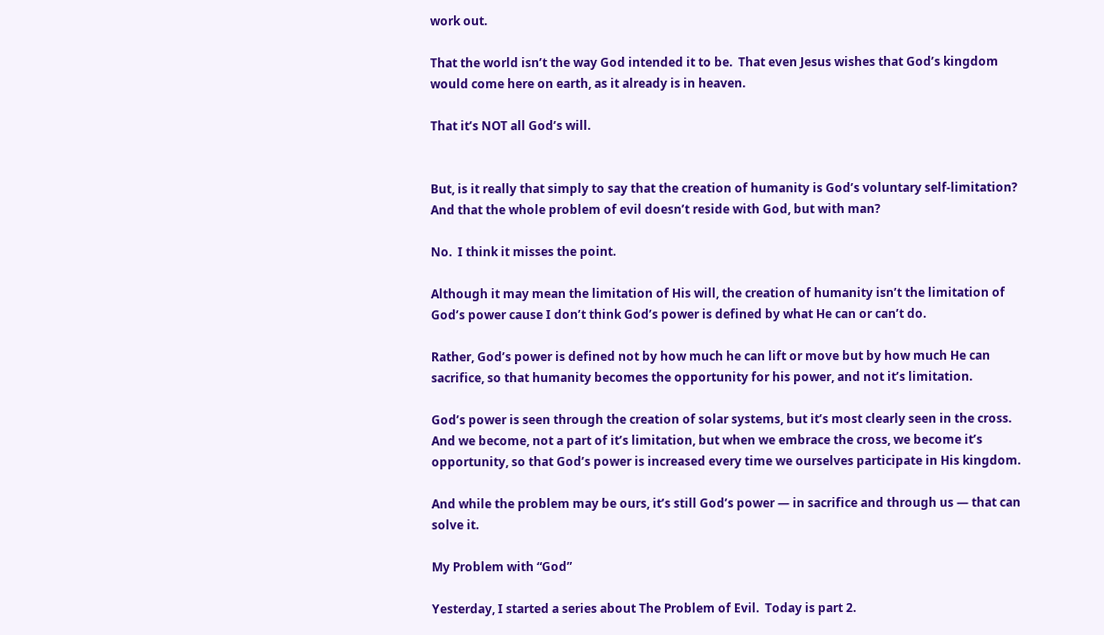work out.

That the world isn’t the way God intended it to be.  That even Jesus wishes that God’s kingdom would come here on earth, as it already is in heaven.

That it’s NOT all God’s will.


But, is it really that simply to say that the creation of humanity is God’s voluntary self-limitation?  And that the whole problem of evil doesn’t reside with God, but with man?

No.  I think it misses the point.

Although it may mean the limitation of His will, the creation of humanity isn’t the limitation of God’s power cause I don’t think God’s power is defined by what He can or can’t do.

Rather, God’s power is defined not by how much he can lift or move but by how much He can sacrifice, so that humanity becomes the opportunity for his power, and not it’s limitation.

God’s power is seen through the creation of solar systems, but it’s most clearly seen in the cross.  And we become, not a part of it’s limitation, but when we embrace the cross, we become it’s opportunity, so that God’s power is increased every time we ourselves participate in His kingdom.

And while the problem may be ours, it’s still God’s power — in sacrifice and through us — that can solve it.

My Problem with “God”

Yesterday, I started a series about The Problem of Evil.  Today is part 2.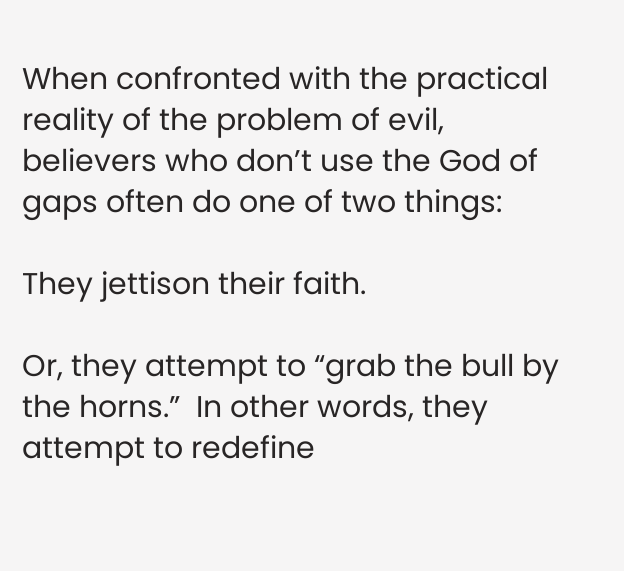When confronted with the practical reality of the problem of evil, believers who don’t use the God of gaps often do one of two things:

They jettison their faith.

Or, they attempt to “grab the bull by the horns.”  In other words, they attempt to redefine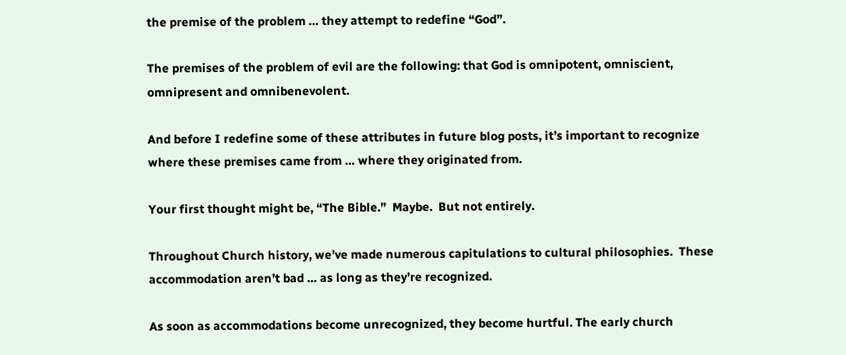the premise of the problem … they attempt to redefine “God”.

The premises of the problem of evil are the following: that God is omnipotent, omniscient, omnipresent and omnibenevolent.

And before I redefine some of these attributes in future blog posts, it’s important to recognize where these premises came from … where they originated from.

Your first thought might be, “The Bible.”  Maybe.  But not entirely.

Throughout Church history, we’ve made numerous capitulations to cultural philosophies.  These accommodation aren’t bad … as long as they’re recognized.

As soon as accommodations become unrecognized, they become hurtful. The early church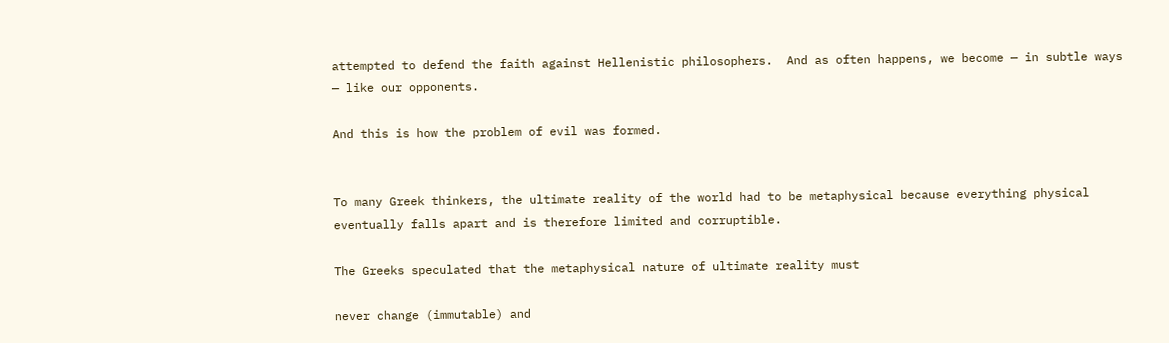attempted to defend the faith against Hellenistic philosophers.  And as often happens, we become — in subtle ways — like our opponents.

And this is how the problem of evil was formed.


To many Greek thinkers, the ultimate reality of the world had to be metaphysical because everything physical eventually falls apart and is therefore limited and corruptible.

The Greeks speculated that the metaphysical nature of ultimate reality must

never change (immutable) and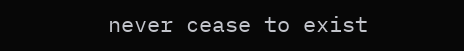never cease to exist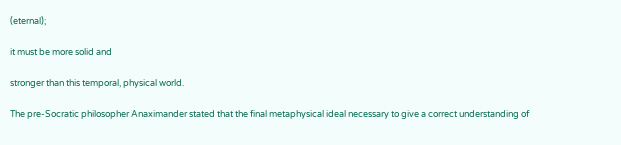(eternal);

it must be more solid and

stronger than this temporal, physical world.

The pre-Socratic philosopher Anaximander stated that the final metaphysical ideal necessary to give a correct understanding of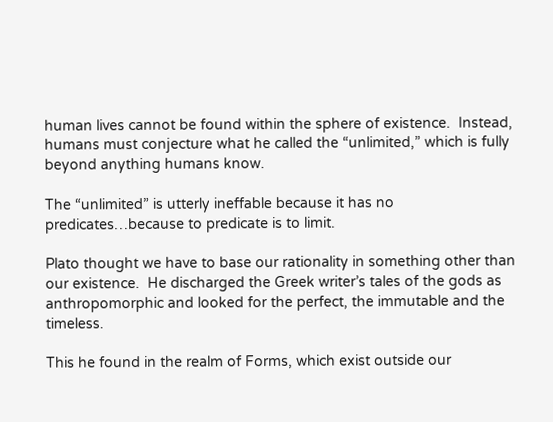human lives cannot be found within the sphere of existence.  Instead, humans must conjecture what he called the “unlimited,” which is fully beyond anything humans know.

The “unlimited” is utterly ineffable because it has no predicates…because to predicate is to limit.

Plato thought we have to base our rationality in something other than our existence.  He discharged the Greek writer’s tales of the gods as anthropomorphic and looked for the perfect, the immutable and the timeless.

This he found in the realm of Forms, which exist outside our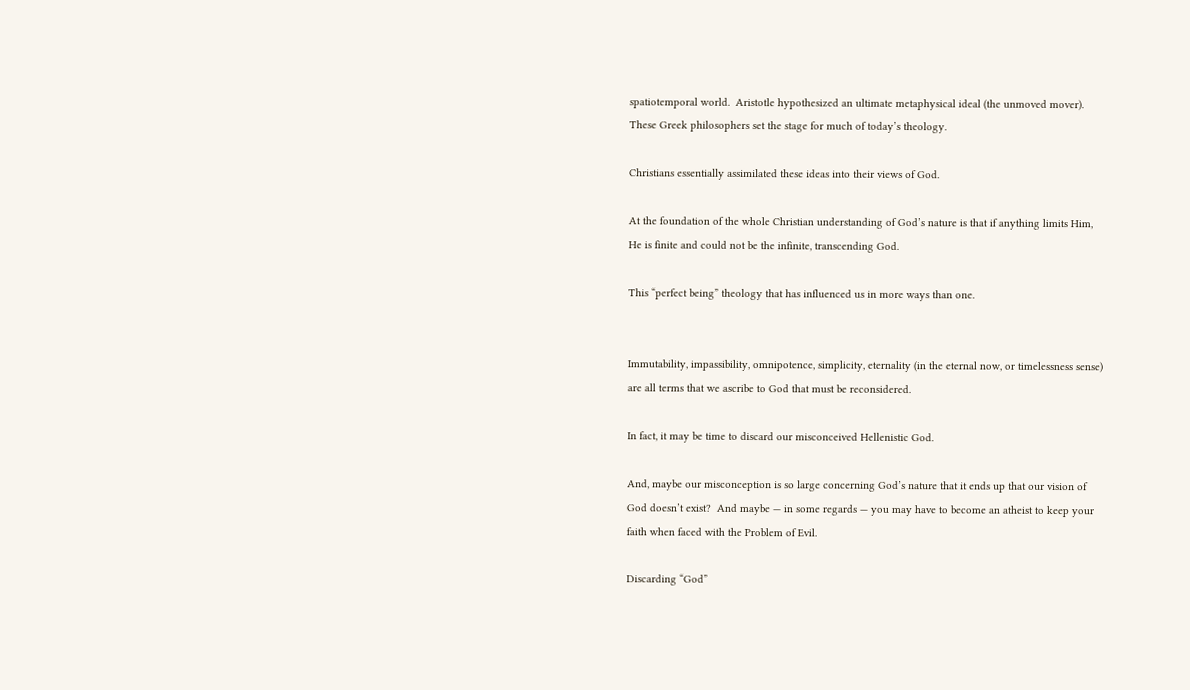spatiotemporal world.  Aristotle hypothesized an ultimate metaphysical ideal (the unmoved mover).  These Greek philosophers set the stage for much of today’s theology.

Christians essentially assimilated these ideas into their views of God.

At the foundation of the whole Christian understanding of God’s nature is that if anything limits Him, He is finite and could not be the infinite, transcending God.

This “perfect being” theology that has influenced us in more ways than one.


Immutability, impassibility, omnipotence, simplicity, eternality (in the eternal now, or timelessness sense) are all terms that we ascribe to God that must be reconsidered.

In fact, it may be time to discard our misconceived Hellenistic God.

And, maybe our misconception is so large concerning God’s nature that it ends up that our vision of God doesn’t exist?  And maybe — in some regards — you may have to become an atheist to keep your faith when faced with the Problem of Evil.

Discarding “God”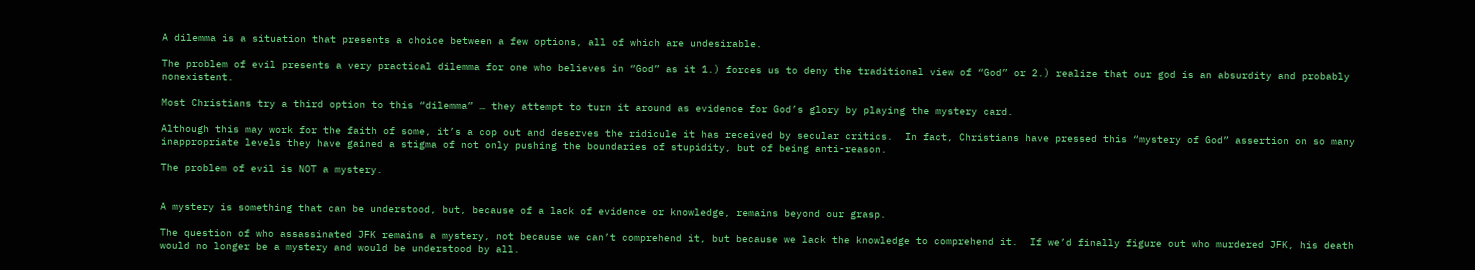A dilemma is a situation that presents a choice between a few options, all of which are undesirable.

The problem of evil presents a very practical dilemma for one who believes in “God” as it 1.) forces us to deny the traditional view of “God” or 2.) realize that our god is an absurdity and probably nonexistent.

Most Christians try a third option to this “dilemma” … they attempt to turn it around as evidence for God’s glory by playing the mystery card.

Although this may work for the faith of some, it’s a cop out and deserves the ridicule it has received by secular critics.  In fact, Christians have pressed this “mystery of God” assertion on so many inappropriate levels they have gained a stigma of not only pushing the boundaries of stupidity, but of being anti-reason.

The problem of evil is NOT a mystery.


A mystery is something that can be understood, but, because of a lack of evidence or knowledge, remains beyond our grasp.

The question of who assassinated JFK remains a mystery, not because we can’t comprehend it, but because we lack the knowledge to comprehend it.  If we’d finally figure out who murdered JFK, his death would no longer be a mystery and would be understood by all.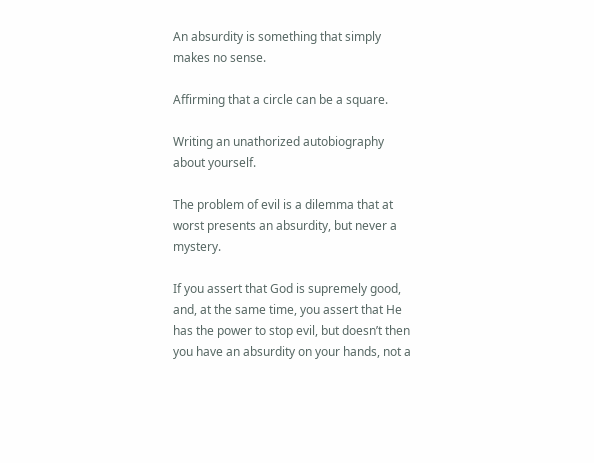An absurdity is something that simply makes no sense.

Affirming that a circle can be a square.

Writing an unathorized autobiography about yourself.

The problem of evil is a dilemma that at worst presents an absurdity, but never a mystery.

If you assert that God is supremely good, and, at the same time, you assert that He has the power to stop evil, but doesn’t then you have an absurdity on your hands, not a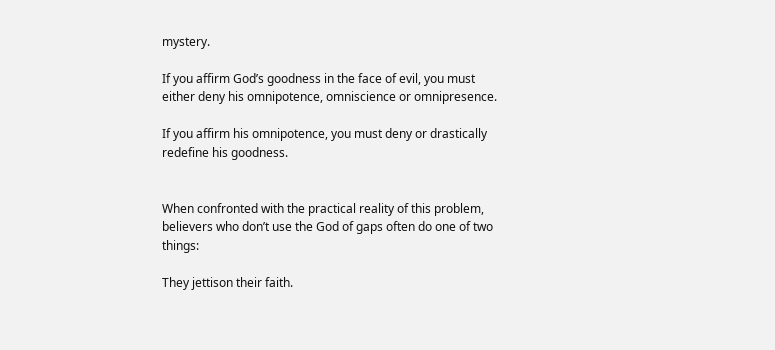mystery.

If you affirm God’s goodness in the face of evil, you must either deny his omnipotence, omniscience or omnipresence.

If you affirm his omnipotence, you must deny or drastically redefine his goodness.


When confronted with the practical reality of this problem, believers who don’t use the God of gaps often do one of two things:

They jettison their faith.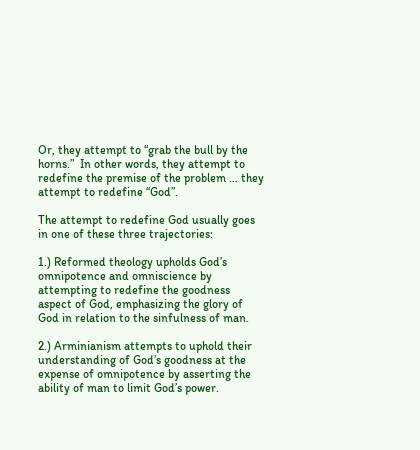Or, they attempt to “grab the bull by the horns.”  In other words, they attempt to redefine the premise of the problem … they attempt to redefine “God”.

The attempt to redefine God usually goes in one of these three trajectories:

1.) Reformed theology upholds God’s omnipotence and omniscience by attempting to redefine the goodness aspect of God, emphasizing the glory of God in relation to the sinfulness of man.

2.) Arminianism attempts to uphold their understanding of God’s goodness at the expense of omnipotence by asserting the ability of man to limit God’s power.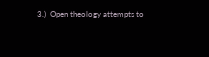3.)  Open theology attempts to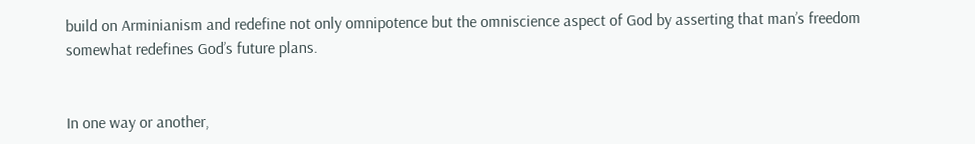build on Arminianism and redefine not only omnipotence but the omniscience aspect of God by asserting that man’s freedom somewhat redefines God’s future plans.


In one way or another,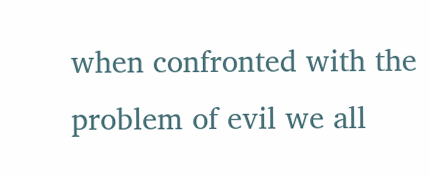when confronted with the problem of evil we all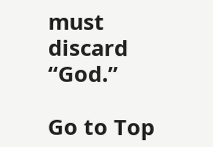must discard “God.”

Go to Top